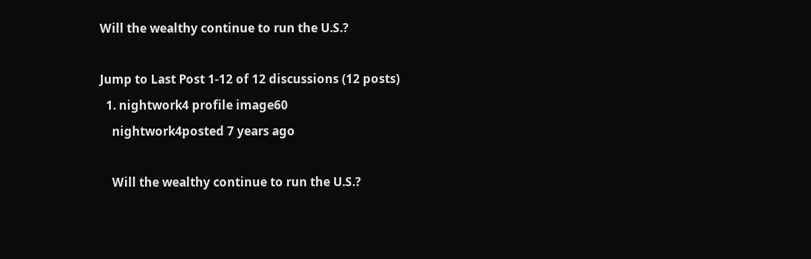Will the wealthy continue to run the U.S.?

Jump to Last Post 1-12 of 12 discussions (12 posts)
  1. nightwork4 profile image60
    nightwork4posted 7 years ago

    Will the wealthy continue to run the U.S.?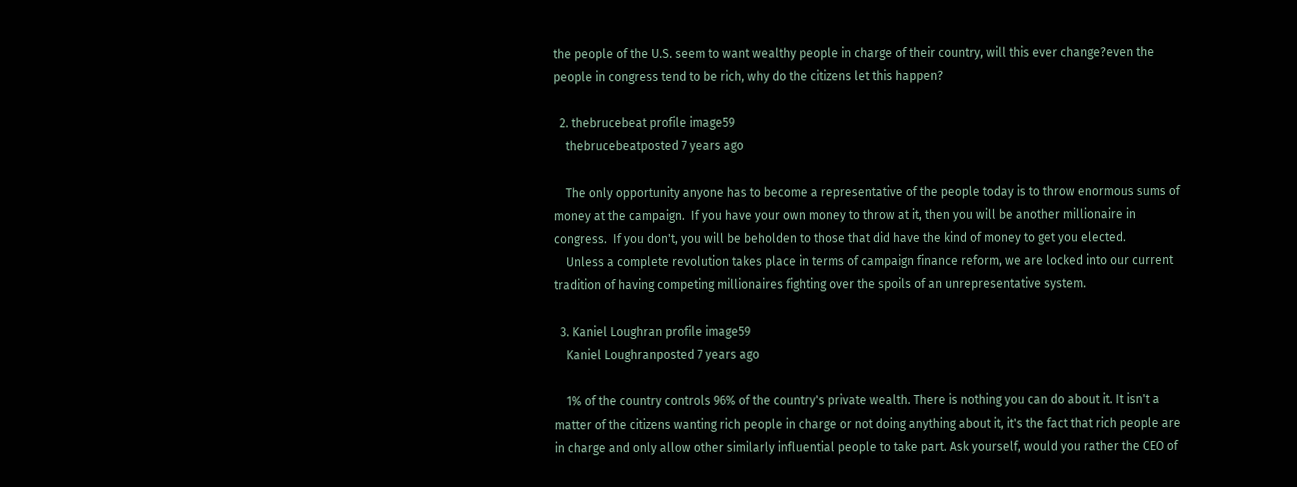the people of the U.S. seem to want wealthy people in charge of their country, will this ever change?even the people in congress tend to be rich, why do the citizens let this happen?

  2. thebrucebeat profile image59
    thebrucebeatposted 7 years ago

    The only opportunity anyone has to become a representative of the people today is to throw enormous sums of money at the campaign.  If you have your own money to throw at it, then you will be another millionaire in congress.  If you don't, you will be beholden to those that did have the kind of money to get you elected.
    Unless a complete revolution takes place in terms of campaign finance reform, we are locked into our current tradition of having competing millionaires fighting over the spoils of an unrepresentative system.

  3. Kaniel Loughran profile image59
    Kaniel Loughranposted 7 years ago

    1% of the country controls 96% of the country's private wealth. There is nothing you can do about it. It isn't a matter of the citizens wanting rich people in charge or not doing anything about it, it's the fact that rich people are in charge and only allow other similarly influential people to take part. Ask yourself, would you rather the CEO of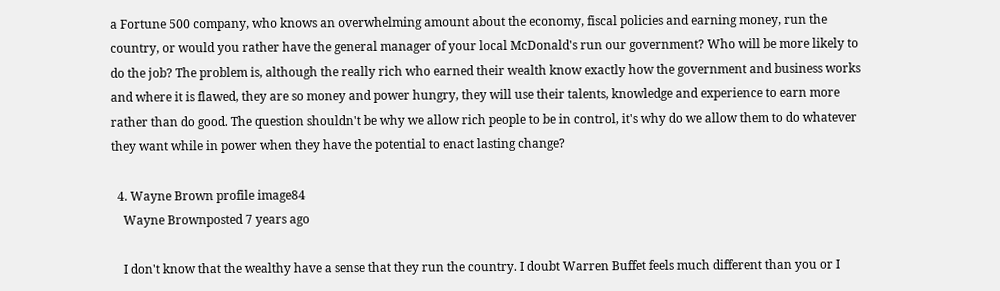a Fortune 500 company, who knows an overwhelming amount about the economy, fiscal policies and earning money, run the country, or would you rather have the general manager of your local McDonald's run our government? Who will be more likely to do the job? The problem is, although the really rich who earned their wealth know exactly how the government and business works and where it is flawed, they are so money and power hungry, they will use their talents, knowledge and experience to earn more rather than do good. The question shouldn't be why we allow rich people to be in control, it's why do we allow them to do whatever they want while in power when they have the potential to enact lasting change?

  4. Wayne Brown profile image84
    Wayne Brownposted 7 years ago

    I don't know that the wealthy have a sense that they run the country. I doubt Warren Buffet feels much different than you or I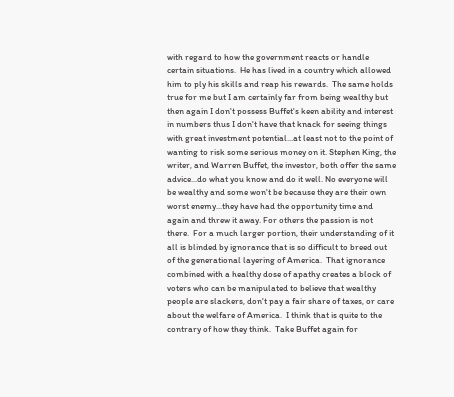with regard to how the government reacts or handle certain situations.  He has lived in a country which allowed him to ply his skills and reap his rewards.  The same holds true for me but I am certainly far from being wealthy but then again I don't possess Buffet's keen ability and interest in numbers thus I don't have that knack for seeing things with great investment potential...at least not to the point of wanting to risk some serious money on it. Stephen King, the writer, and Warren Buffet, the investor, both offer the same advice...do what you know and do it well. No everyone will be wealthy and some won't be because they are their own worst enemy...they have had the opportunity time and again and threw it away. For others the passion is not there.  For a much larger portion, their understanding of it all is blinded by ignorance that is so difficult to breed out of the generational layering of America.  That ignorance combined with a healthy dose of apathy creates a block of voters who can be manipulated to believe that wealthy people are slackers, don't pay a fair share of taxes, or care about the welfare of America.  I think that is quite to the contrary of how they think.  Take Buffet again for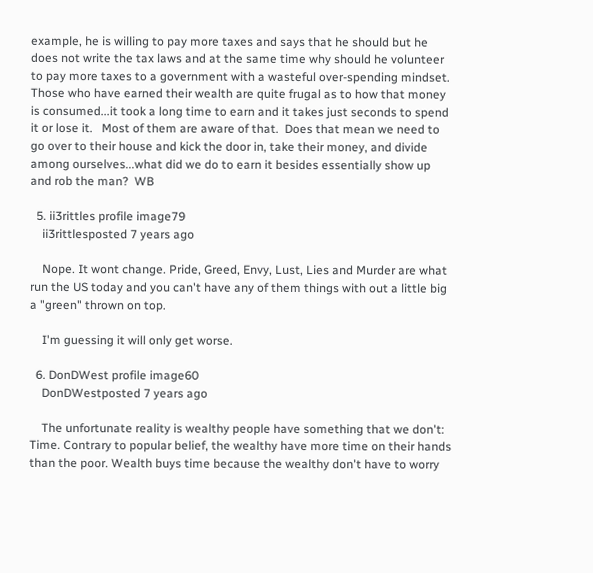example, he is willing to pay more taxes and says that he should but he does not write the tax laws and at the same time why should he volunteer to pay more taxes to a government with a wasteful over-spending mindset.  Those who have earned their wealth are quite frugal as to how that money is consumed...it took a long time to earn and it takes just seconds to spend it or lose it.   Most of them are aware of that.  Does that mean we need to go over to their house and kick the door in, take their money, and divide among ourselves...what did we do to earn it besides essentially show up and rob the man?  WB

  5. ii3rittles profile image79
    ii3rittlesposted 7 years ago

    Nope. It wont change. Pride, Greed, Envy, Lust, Lies and Murder are what run the US today and you can't have any of them things with out a little big a "green" thrown on top.

    I'm guessing it will only get worse.

  6. DonDWest profile image60
    DonDWestposted 7 years ago

    The unfortunate reality is wealthy people have something that we don't: Time. Contrary to popular belief, the wealthy have more time on their hands than the poor. Wealth buys time because the wealthy don't have to worry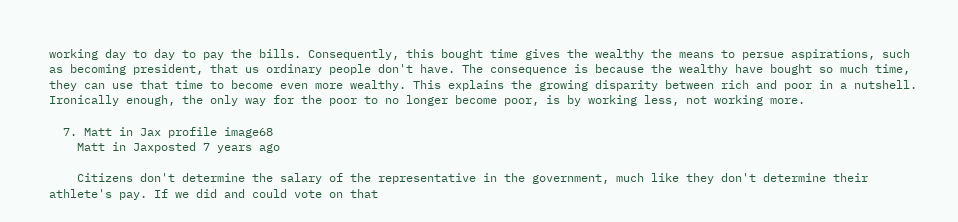working day to day to pay the bills. Consequently, this bought time gives the wealthy the means to persue aspirations, such as becoming president, that us ordinary people don't have. The consequence is because the wealthy have bought so much time, they can use that time to become even more wealthy. This explains the growing disparity between rich and poor in a nutshell. Ironically enough, the only way for the poor to no longer become poor, is by working less, not working more.

  7. Matt in Jax profile image68
    Matt in Jaxposted 7 years ago

    Citizens don't determine the salary of the representative in the government, much like they don't determine their athlete's pay. If we did and could vote on that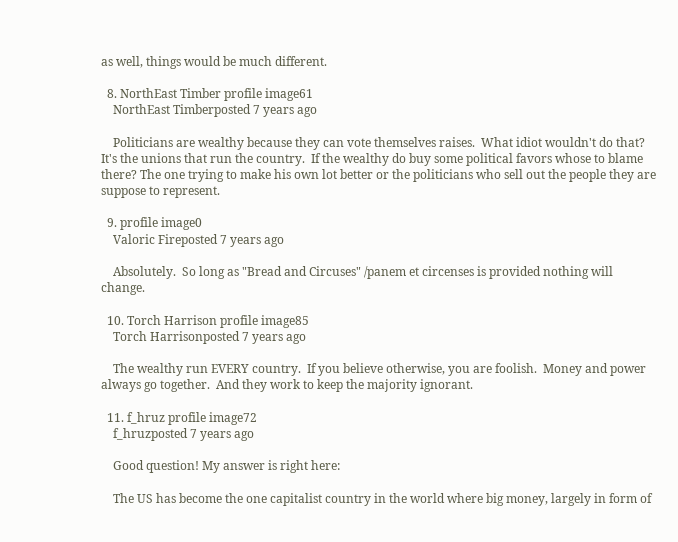as well, things would be much different.

  8. NorthEast Timber profile image61
    NorthEast Timberposted 7 years ago

    Politicians are wealthy because they can vote themselves raises.  What idiot wouldn't do that?  It's the unions that run the country.  If the wealthy do buy some political favors whose to blame there? The one trying to make his own lot better or the politicians who sell out the people they are suppose to represent.

  9. profile image0
    Valoric Fireposted 7 years ago

    Absolutely.  So long as "Bread and Circuses" /panem et circenses is provided nothing will change.

  10. Torch Harrison profile image85
    Torch Harrisonposted 7 years ago

    The wealthy run EVERY country.  If you believe otherwise, you are foolish.  Money and power always go together.  And they work to keep the majority ignorant.

  11. f_hruz profile image72
    f_hruzposted 7 years ago

    Good question! My answer is right here:

    The US has become the one capitalist country in the world where big money, largely in form of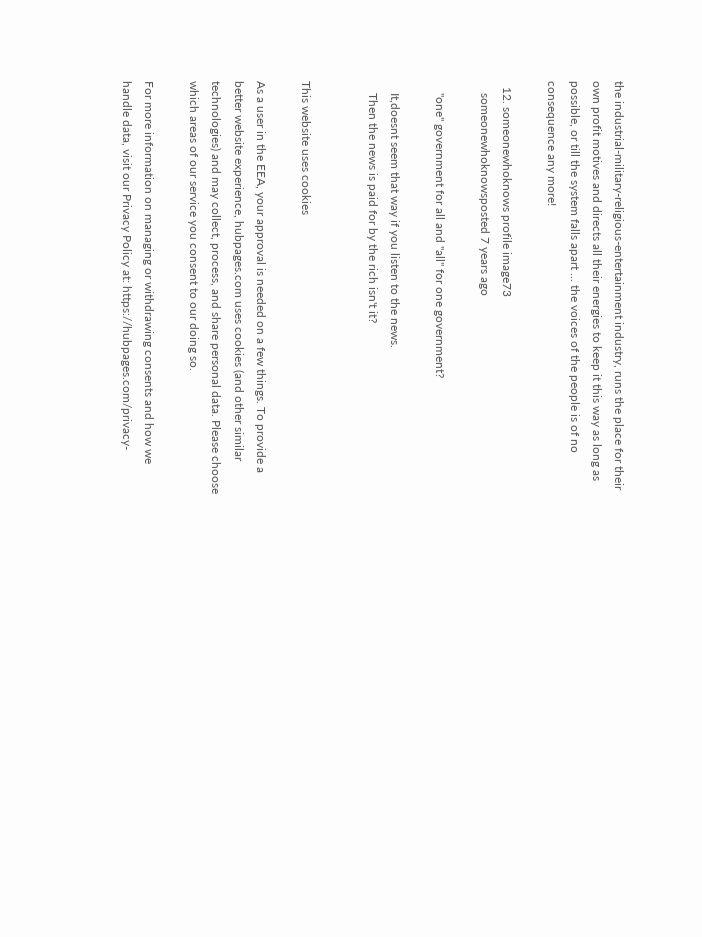the industrial-military-religious-entertainment industry, runs the place for their own profit motives and directs all their energies to keep it this way as long as possible, or till the system falls apart ... the voices of the people is of no consequence any more!

  12. someonewhoknows profile image73
    someonewhoknowsposted 7 years ago

    "one" government for all and "all" for one government?

    It,doesnt seem that way if you listen to the news.
    Then the news is paid for by the rich isn't it?


This website uses cookies

As a user in the EEA, your approval is needed on a few things. To provide a better website experience, hubpages.com uses cookies (and other similar technologies) and may collect, process, and share personal data. Please choose which areas of our service you consent to our doing so.

For more information on managing or withdrawing consents and how we handle data, visit our Privacy Policy at: https://hubpages.com/privacy-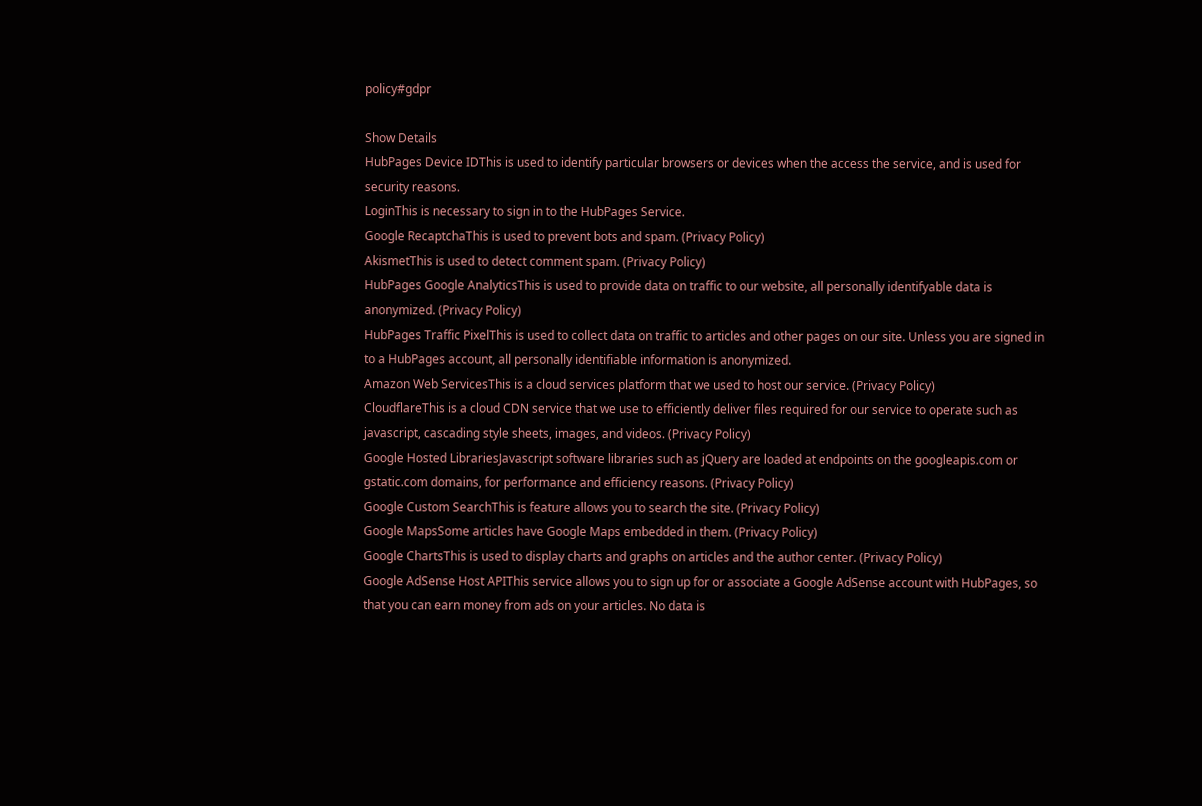policy#gdpr

Show Details
HubPages Device IDThis is used to identify particular browsers or devices when the access the service, and is used for security reasons.
LoginThis is necessary to sign in to the HubPages Service.
Google RecaptchaThis is used to prevent bots and spam. (Privacy Policy)
AkismetThis is used to detect comment spam. (Privacy Policy)
HubPages Google AnalyticsThis is used to provide data on traffic to our website, all personally identifyable data is anonymized. (Privacy Policy)
HubPages Traffic PixelThis is used to collect data on traffic to articles and other pages on our site. Unless you are signed in to a HubPages account, all personally identifiable information is anonymized.
Amazon Web ServicesThis is a cloud services platform that we used to host our service. (Privacy Policy)
CloudflareThis is a cloud CDN service that we use to efficiently deliver files required for our service to operate such as javascript, cascading style sheets, images, and videos. (Privacy Policy)
Google Hosted LibrariesJavascript software libraries such as jQuery are loaded at endpoints on the googleapis.com or gstatic.com domains, for performance and efficiency reasons. (Privacy Policy)
Google Custom SearchThis is feature allows you to search the site. (Privacy Policy)
Google MapsSome articles have Google Maps embedded in them. (Privacy Policy)
Google ChartsThis is used to display charts and graphs on articles and the author center. (Privacy Policy)
Google AdSense Host APIThis service allows you to sign up for or associate a Google AdSense account with HubPages, so that you can earn money from ads on your articles. No data is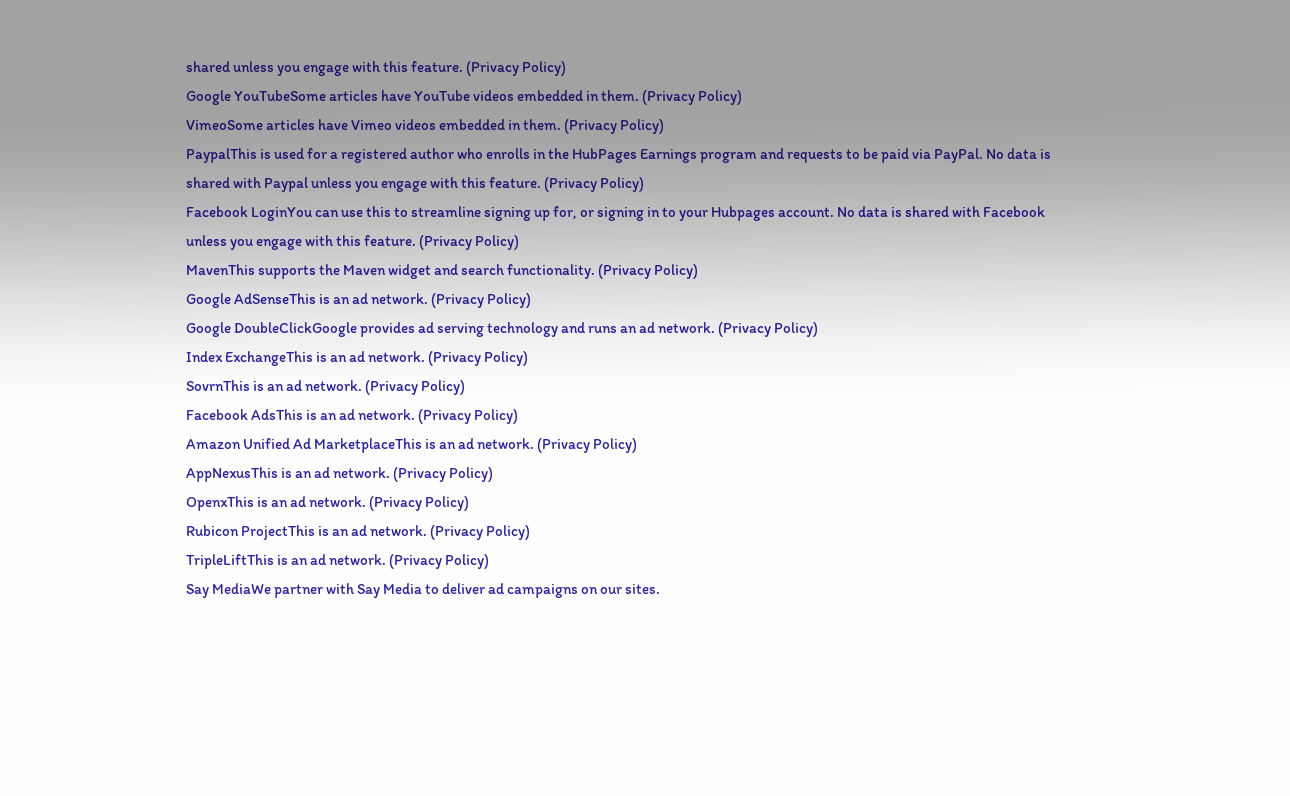shared unless you engage with this feature. (Privacy Policy)
Google YouTubeSome articles have YouTube videos embedded in them. (Privacy Policy)
VimeoSome articles have Vimeo videos embedded in them. (Privacy Policy)
PaypalThis is used for a registered author who enrolls in the HubPages Earnings program and requests to be paid via PayPal. No data is shared with Paypal unless you engage with this feature. (Privacy Policy)
Facebook LoginYou can use this to streamline signing up for, or signing in to your Hubpages account. No data is shared with Facebook unless you engage with this feature. (Privacy Policy)
MavenThis supports the Maven widget and search functionality. (Privacy Policy)
Google AdSenseThis is an ad network. (Privacy Policy)
Google DoubleClickGoogle provides ad serving technology and runs an ad network. (Privacy Policy)
Index ExchangeThis is an ad network. (Privacy Policy)
SovrnThis is an ad network. (Privacy Policy)
Facebook AdsThis is an ad network. (Privacy Policy)
Amazon Unified Ad MarketplaceThis is an ad network. (Privacy Policy)
AppNexusThis is an ad network. (Privacy Policy)
OpenxThis is an ad network. (Privacy Policy)
Rubicon ProjectThis is an ad network. (Privacy Policy)
TripleLiftThis is an ad network. (Privacy Policy)
Say MediaWe partner with Say Media to deliver ad campaigns on our sites.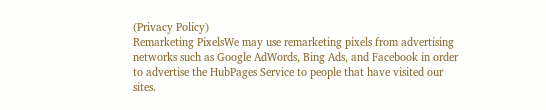(Privacy Policy)
Remarketing PixelsWe may use remarketing pixels from advertising networks such as Google AdWords, Bing Ads, and Facebook in order to advertise the HubPages Service to people that have visited our sites.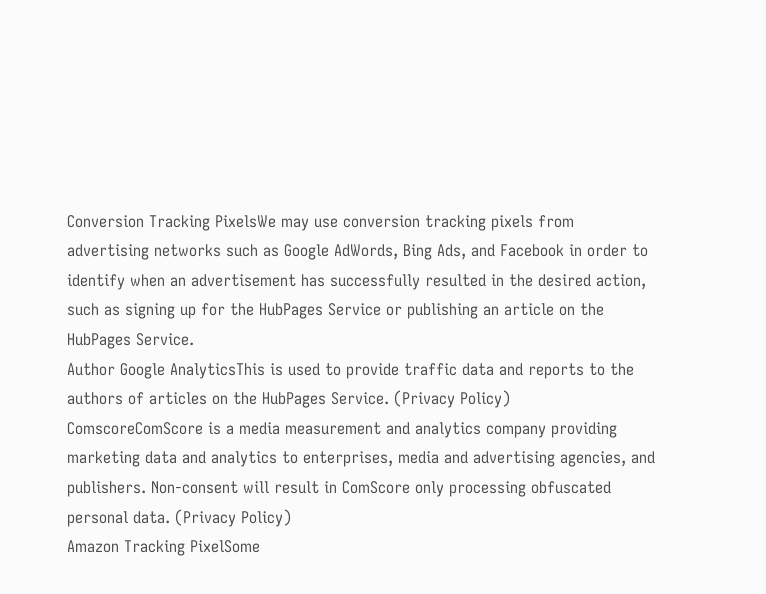Conversion Tracking PixelsWe may use conversion tracking pixels from advertising networks such as Google AdWords, Bing Ads, and Facebook in order to identify when an advertisement has successfully resulted in the desired action, such as signing up for the HubPages Service or publishing an article on the HubPages Service.
Author Google AnalyticsThis is used to provide traffic data and reports to the authors of articles on the HubPages Service. (Privacy Policy)
ComscoreComScore is a media measurement and analytics company providing marketing data and analytics to enterprises, media and advertising agencies, and publishers. Non-consent will result in ComScore only processing obfuscated personal data. (Privacy Policy)
Amazon Tracking PixelSome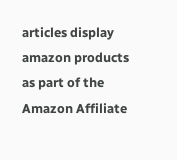articles display amazon products as part of the Amazon Affiliate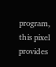program, this pixel provides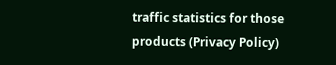traffic statistics for those products (Privacy Policy)